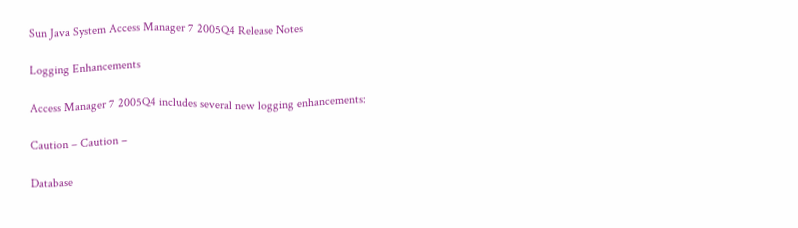Sun Java System Access Manager 7 2005Q4 Release Notes

Logging Enhancements

Access Manager 7 2005Q4 includes several new logging enhancements:

Caution – Caution –

Database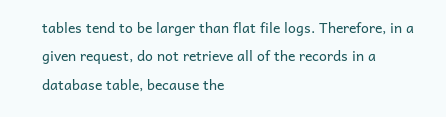tables tend to be larger than flat file logs. Therefore, in a given request, do not retrieve all of the records in a database table, because the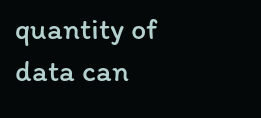quantity of data can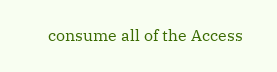consume all of the Access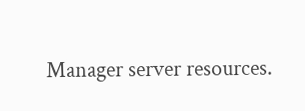Manager server resources.